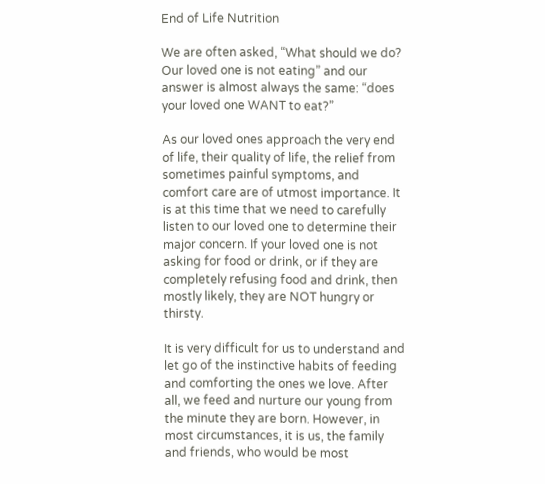End of Life Nutrition

We are often asked, “What should we do? Our loved one is not eating” and our answer is almost always the same: “does your loved one WANT to eat?”

As our loved ones approach the very end of life, their quality of life, the relief from sometimes painful symptoms, and comfort care are of utmost importance. It is at this time that we need to carefully listen to our loved one to determine their major concern. If your loved one is not asking for food or drink, or if they are completely refusing food and drink, then mostly likely, they are NOT hungry or thirsty.

It is very difficult for us to understand and let go of the instinctive habits of feeding and comforting the ones we love. After all, we feed and nurture our young from the minute they are born. However, in most circumstances, it is us, the family and friends, who would be most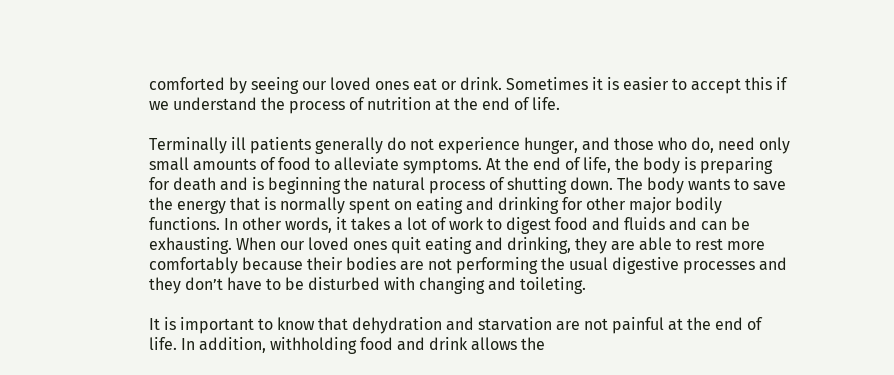comforted by seeing our loved ones eat or drink. Sometimes it is easier to accept this if we understand the process of nutrition at the end of life.

Terminally ill patients generally do not experience hunger, and those who do, need only small amounts of food to alleviate symptoms. At the end of life, the body is preparing for death and is beginning the natural process of shutting down. The body wants to save the energy that is normally spent on eating and drinking for other major bodily functions. In other words, it takes a lot of work to digest food and fluids and can be exhausting. When our loved ones quit eating and drinking, they are able to rest more comfortably because their bodies are not performing the usual digestive processes and they don’t have to be disturbed with changing and toileting.

It is important to know that dehydration and starvation are not painful at the end of life. In addition, withholding food and drink allows the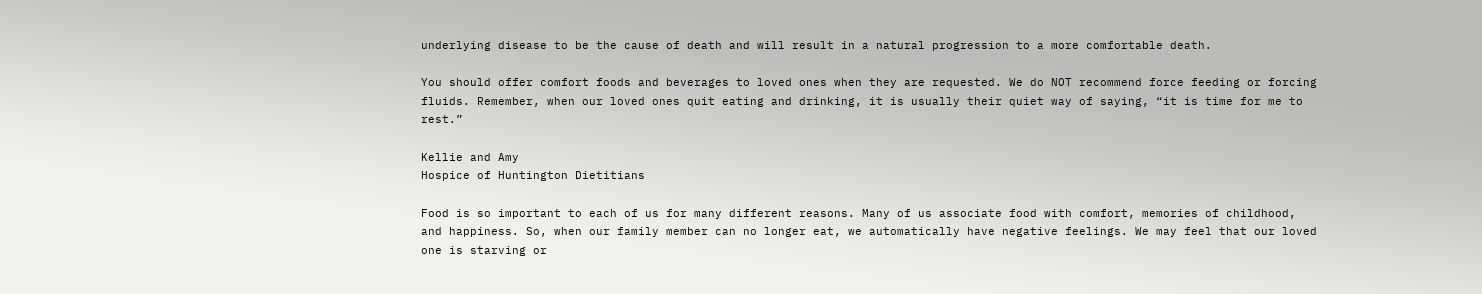underlying disease to be the cause of death and will result in a natural progression to a more comfortable death.

You should offer comfort foods and beverages to loved ones when they are requested. We do NOT recommend force feeding or forcing fluids. Remember, when our loved ones quit eating and drinking, it is usually their quiet way of saying, “it is time for me to rest.”

Kellie and Amy
Hospice of Huntington Dietitians

Food is so important to each of us for many different reasons. Many of us associate food with comfort, memories of childhood, and happiness. So, when our family member can no longer eat, we automatically have negative feelings. We may feel that our loved one is starving or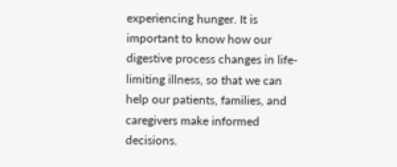experiencing hunger. It is important to know how our digestive process changes in life-limiting illness, so that we can help our patients, families, and caregivers make informed decisions.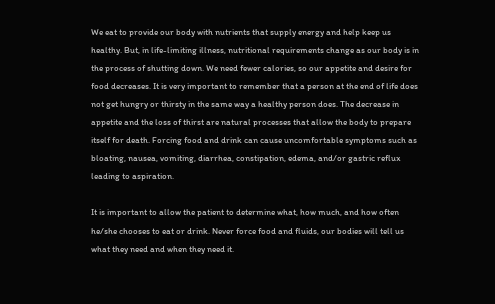We eat to provide our body with nutrients that supply energy and help keep us healthy. But, in life-limiting illness, nutritional requirements change as our body is in the process of shutting down. We need fewer calories, so our appetite and desire for food decreases. It is very important to remember that a person at the end of life does not get hungry or thirsty in the same way a healthy person does. The decrease in appetite and the loss of thirst are natural processes that allow the body to prepare itself for death. Forcing food and drink can cause uncomfortable symptoms such as bloating, nausea, vomiting, diarrhea, constipation, edema, and/or gastric reflux leading to aspiration.

It is important to allow the patient to determine what, how much, and how often he/she chooses to eat or drink. Never force food and fluids, our bodies will tell us what they need and when they need it.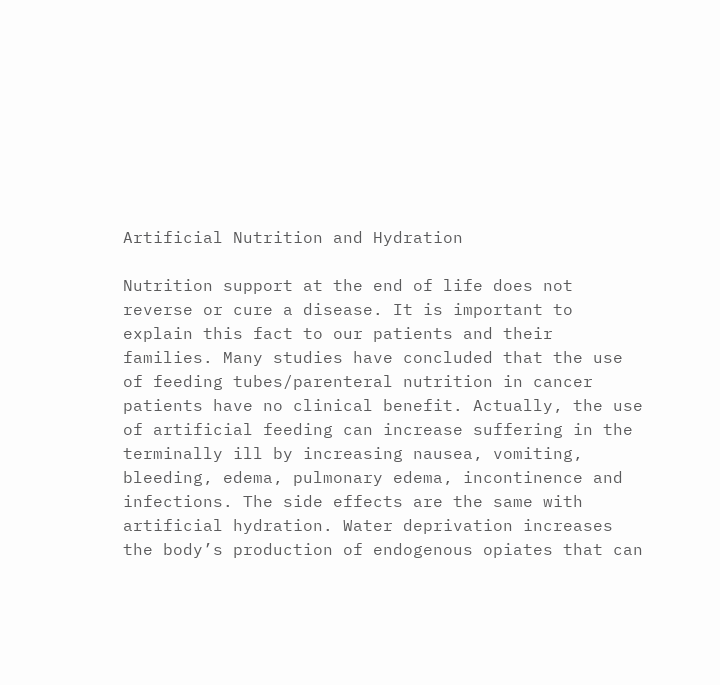Artificial Nutrition and Hydration

Nutrition support at the end of life does not reverse or cure a disease. It is important to explain this fact to our patients and their families. Many studies have concluded that the use of feeding tubes/parenteral nutrition in cancer patients have no clinical benefit. Actually, the use of artificial feeding can increase suffering in the terminally ill by increasing nausea, vomiting, bleeding, edema, pulmonary edema, incontinence and infections. The side effects are the same with artificial hydration. Water deprivation increases the body’s production of endogenous opiates that can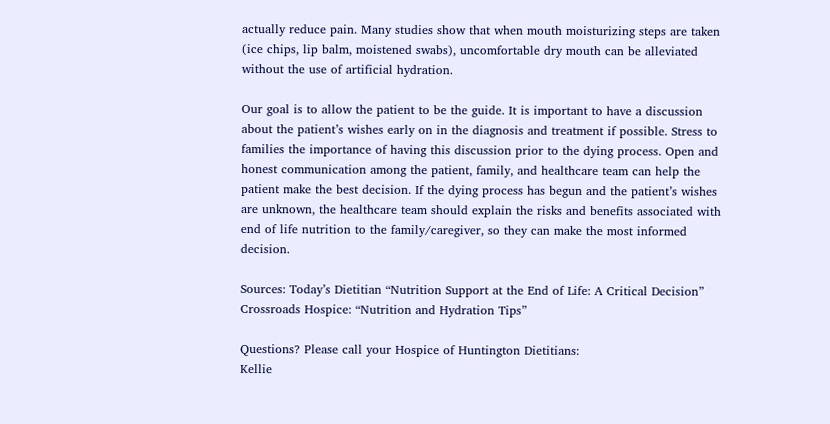actually reduce pain. Many studies show that when mouth moisturizing steps are taken (ice chips, lip balm, moistened swabs), uncomfortable dry mouth can be alleviated without the use of artificial hydration.

Our goal is to allow the patient to be the guide. It is important to have a discussion about the patient’s wishes early on in the diagnosis and treatment if possible. Stress to families the importance of having this discussion prior to the dying process. Open and honest communication among the patient, family, and healthcare team can help the patient make the best decision. If the dying process has begun and the patient’s wishes are unknown, the healthcare team should explain the risks and benefits associated with end of life nutrition to the family/caregiver, so they can make the most informed decision.

Sources: Today’s Dietitian “Nutrition Support at the End of Life: A Critical Decision”
Crossroads Hospice: “Nutrition and Hydration Tips”

Questions? Please call your Hospice of Huntington Dietitians:
Kellie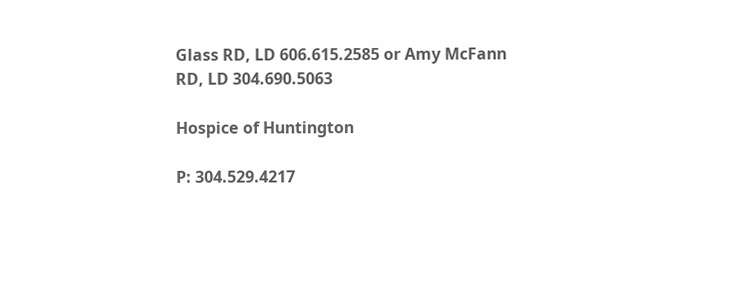Glass RD, LD 606.615.2585 or Amy McFann RD, LD 304.690.5063

Hospice of Huntington

P: 304.529.4217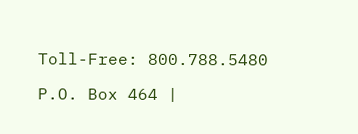Toll-Free: 800.788.5480

P.O. Box 464 |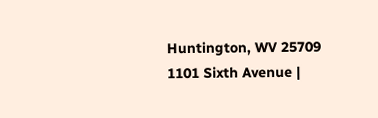Huntington, WV 25709
1101 Sixth Avenue |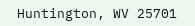Huntington, WV 25701